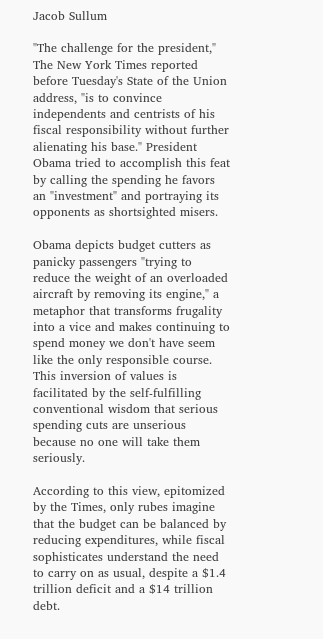Jacob Sullum

"The challenge for the president," The New York Times reported before Tuesday's State of the Union address, "is to convince independents and centrists of his fiscal responsibility without further alienating his base." President Obama tried to accomplish this feat by calling the spending he favors an "investment" and portraying its opponents as shortsighted misers.

Obama depicts budget cutters as panicky passengers "trying to reduce the weight of an overloaded aircraft by removing its engine," a metaphor that transforms frugality into a vice and makes continuing to spend money we don't have seem like the only responsible course. This inversion of values is facilitated by the self-fulfilling conventional wisdom that serious spending cuts are unserious because no one will take them seriously.

According to this view, epitomized by the Times, only rubes imagine that the budget can be balanced by reducing expenditures, while fiscal sophisticates understand the need to carry on as usual, despite a $1.4 trillion deficit and a $14 trillion debt.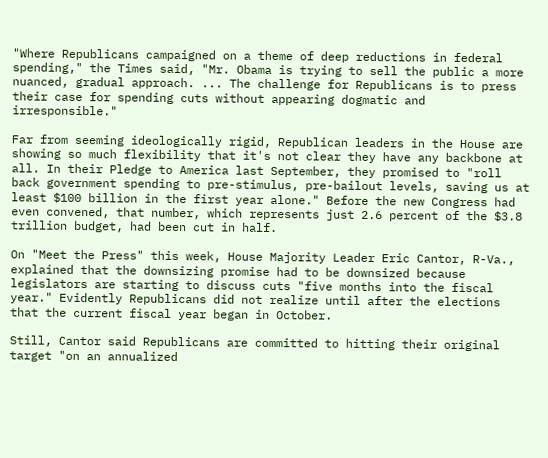"Where Republicans campaigned on a theme of deep reductions in federal spending," the Times said, "Mr. Obama is trying to sell the public a more nuanced, gradual approach. ... The challenge for Republicans is to press their case for spending cuts without appearing dogmatic and irresponsible."

Far from seeming ideologically rigid, Republican leaders in the House are showing so much flexibility that it's not clear they have any backbone at all. In their Pledge to America last September, they promised to "roll back government spending to pre-stimulus, pre-bailout levels, saving us at least $100 billion in the first year alone." Before the new Congress had even convened, that number, which represents just 2.6 percent of the $3.8 trillion budget, had been cut in half.

On "Meet the Press" this week, House Majority Leader Eric Cantor, R-Va., explained that the downsizing promise had to be downsized because legislators are starting to discuss cuts "five months into the fiscal year." Evidently Republicans did not realize until after the elections that the current fiscal year began in October.

Still, Cantor said Republicans are committed to hitting their original target "on an annualized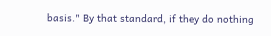basis." By that standard, if they do nothing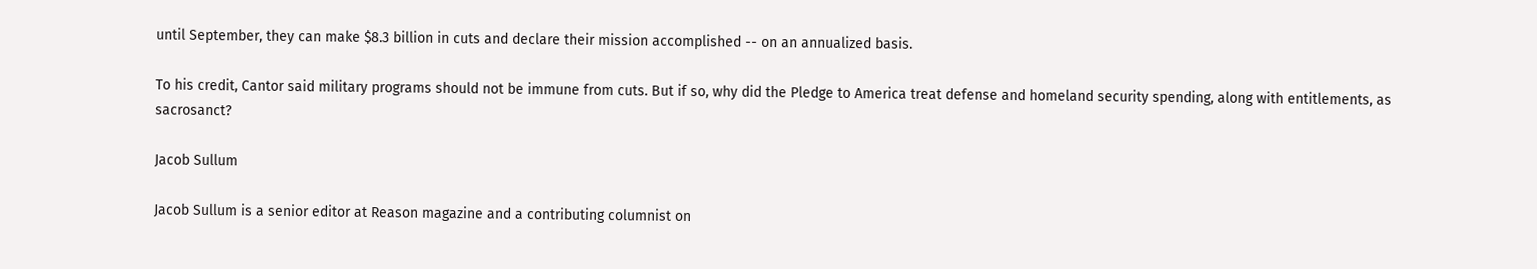until September, they can make $8.3 billion in cuts and declare their mission accomplished -- on an annualized basis.

To his credit, Cantor said military programs should not be immune from cuts. But if so, why did the Pledge to America treat defense and homeland security spending, along with entitlements, as sacrosanct?

Jacob Sullum

Jacob Sullum is a senior editor at Reason magazine and a contributing columnist on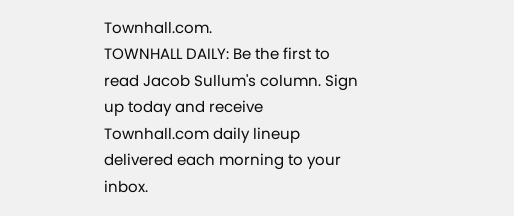Townhall.com.
TOWNHALL DAILY: Be the first to read Jacob Sullum's column. Sign up today and receive Townhall.com daily lineup delivered each morning to your inbox.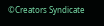©Creators Syndicate